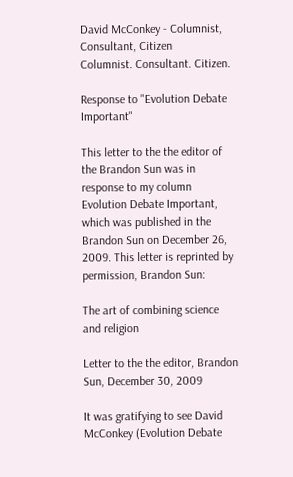David McConkey - Columnist, Consultant, Citizen
Columnist. Consultant. Citizen.

Response to "Evolution Debate Important"

This letter to the the editor of the Brandon Sun was in response to my column Evolution Debate Important, which was published in the Brandon Sun on December 26, 2009. This letter is reprinted by permission, Brandon Sun:

The art of combining science and religion

Letter to the the editor, Brandon Sun, December 30, 2009

It was gratifying to see David McConkey (Evolution Debate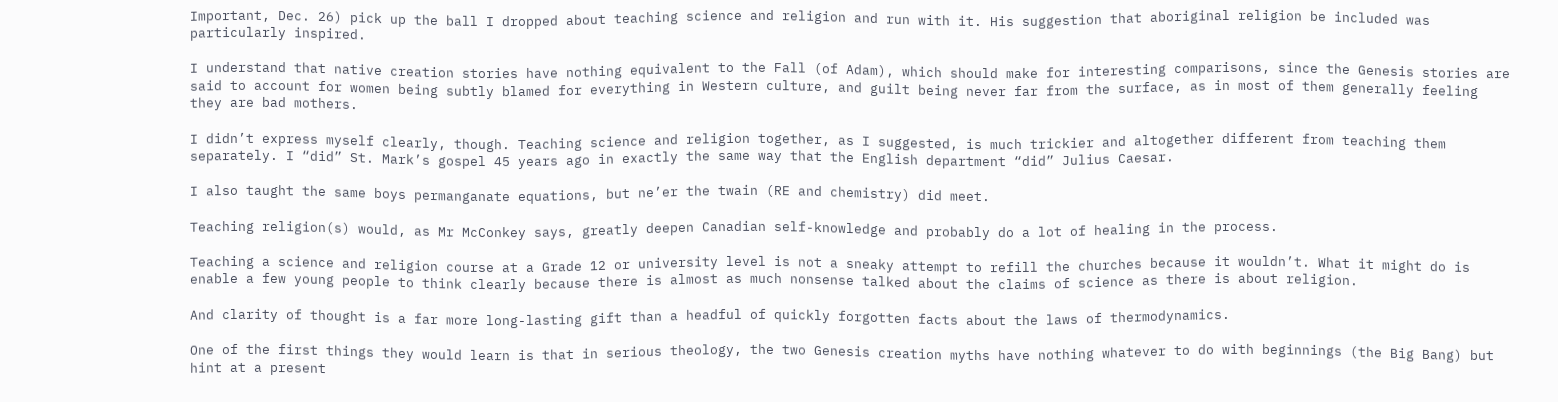Important, Dec. 26) pick up the ball I dropped about teaching science and religion and run with it. His suggestion that aboriginal religion be included was particularly inspired.

I understand that native creation stories have nothing equivalent to the Fall (of Adam), which should make for interesting comparisons, since the Genesis stories are said to account for women being subtly blamed for everything in Western culture, and guilt being never far from the surface, as in most of them generally feeling they are bad mothers.

I didn’t express myself clearly, though. Teaching science and religion together, as I suggested, is much trickier and altogether different from teaching them separately. I “did” St. Mark’s gospel 45 years ago in exactly the same way that the English department “did” Julius Caesar.

I also taught the same boys permanganate equations, but ne’er the twain (RE and chemistry) did meet.

Teaching religion(s) would, as Mr McConkey says, greatly deepen Canadian self-knowledge and probably do a lot of healing in the process.

Teaching a science and religion course at a Grade 12 or university level is not a sneaky attempt to refill the churches because it wouldn’t. What it might do is enable a few young people to think clearly because there is almost as much nonsense talked about the claims of science as there is about religion.

And clarity of thought is a far more long-lasting gift than a headful of quickly forgotten facts about the laws of thermodynamics.

One of the first things they would learn is that in serious theology, the two Genesis creation myths have nothing whatever to do with beginnings (the Big Bang) but hint at a present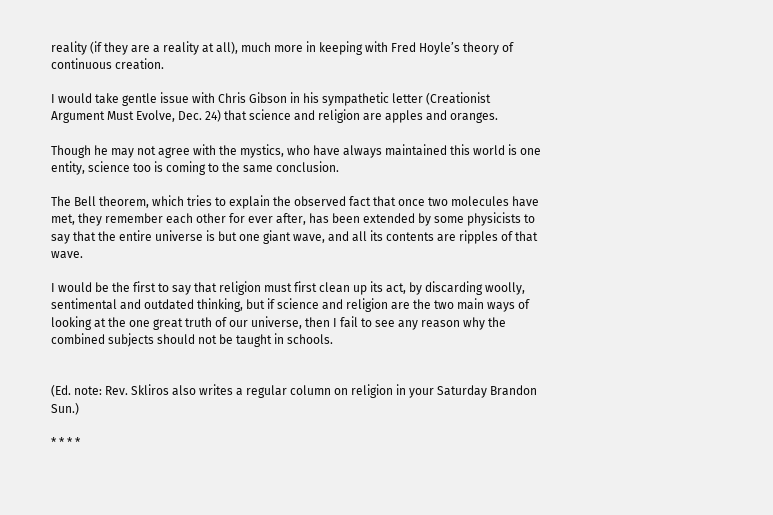reality (if they are a reality at all), much more in keeping with Fred Hoyle’s theory of continuous creation.

I would take gentle issue with Chris Gibson in his sympathetic letter (Creationist Argument Must Evolve, Dec. 24) that science and religion are apples and oranges.

Though he may not agree with the mystics, who have always maintained this world is one entity, science too is coming to the same conclusion.

The Bell theorem, which tries to explain the observed fact that once two molecules have met, they remember each other for ever after, has been extended by some physicists to say that the entire universe is but one giant wave, and all its contents are ripples of that wave.

I would be the first to say that religion must first clean up its act, by discarding woolly, sentimental and outdated thinking, but if science and religion are the two main ways of looking at the one great truth of our universe, then I fail to see any reason why the combined subjects should not be taught in schools.


(Ed. note: Rev. Skliros also writes a regular column on religion in your Saturday Brandon Sun.)

* * * *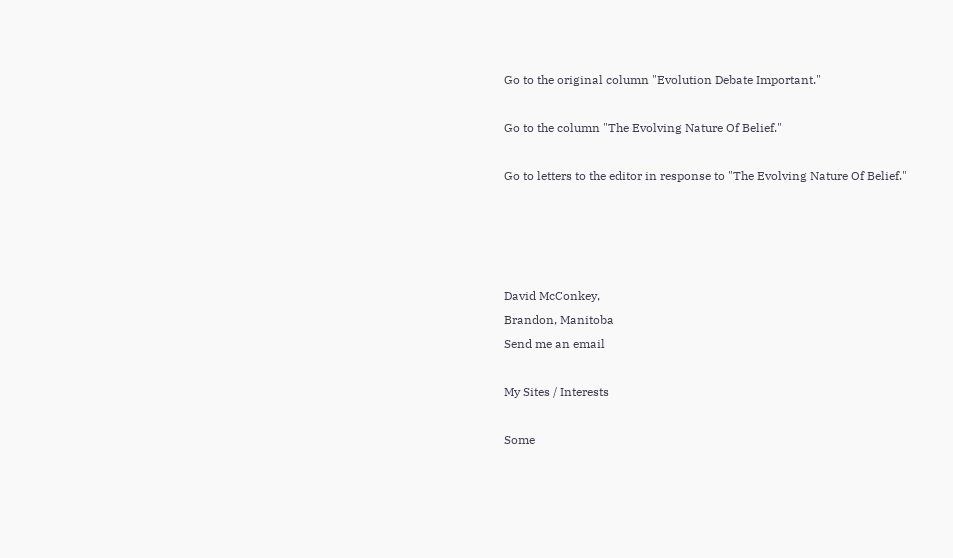Go to the original column "Evolution Debate Important."

Go to the column "The Evolving Nature Of Belief."

Go to letters to the editor in response to "The Evolving Nature Of Belief."




David McConkey,
Brandon, Manitoba
Send me an email

My Sites / Interests

Some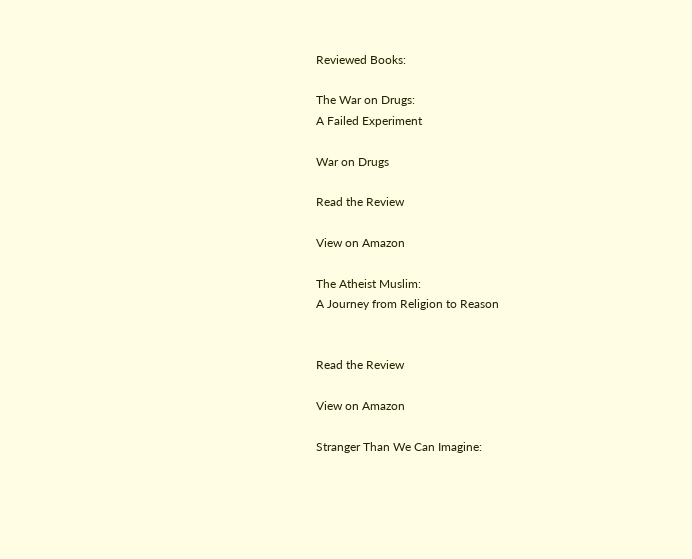Reviewed Books:

The War on Drugs:
A Failed Experiment

War on Drugs

Read the Review

View on Amazon

The Atheist Muslim:
A Journey from Religion to Reason


Read the Review

View on Amazon

Stranger Than We Can Imagine: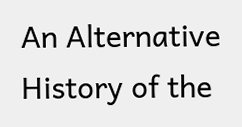An Alternative History of the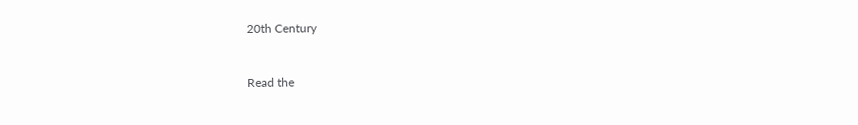20th Century


Read the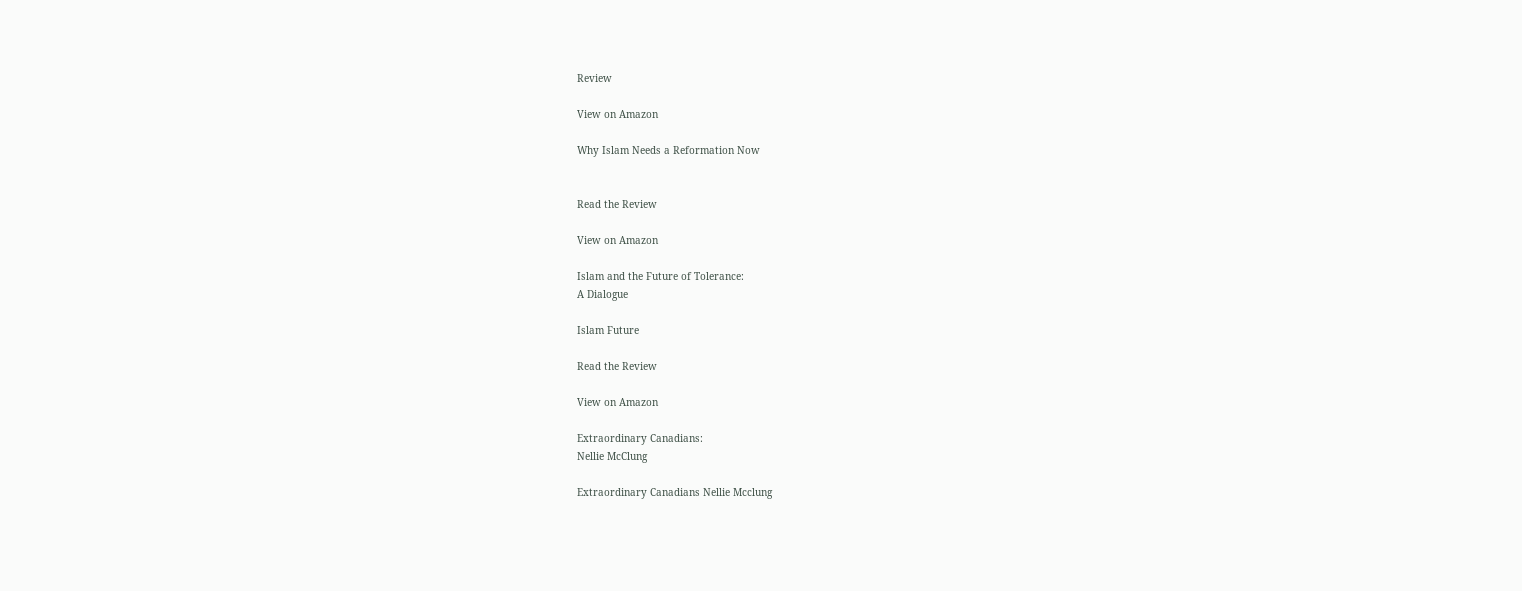Review

View on Amazon

Why Islam Needs a Reformation Now


Read the Review

View on Amazon

Islam and the Future of Tolerance:
A Dialogue

Islam Future

Read the Review

View on Amazon

Extraordinary Canadians:
Nellie McClung

Extraordinary Canadians Nellie Mcclung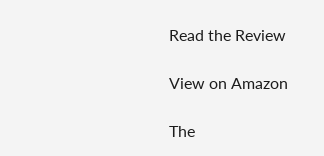Read the Review

View on Amazon

The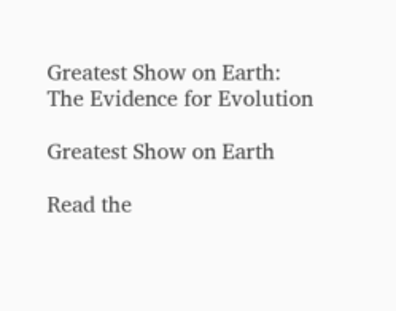Greatest Show on Earth:
The Evidence for Evolution

Greatest Show on Earth

Read the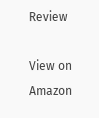Review

View on Amazon